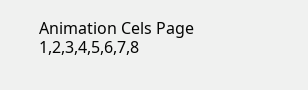Animation Cels Page 1,2,3,4,5,6,7,8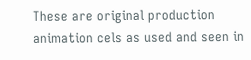These are original production animation cels as used and seen in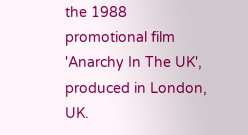the 1988 promotional film 'Anarchy In The UK', produced in London, UK.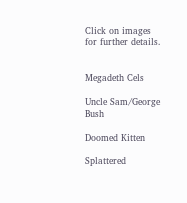Click on images for further details.


Megadeth Cels

Uncle Sam/George Bush

Doomed Kitten

Splattered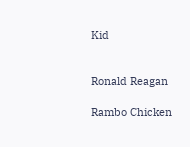Kid


Ronald Reagan

Rambo Chicken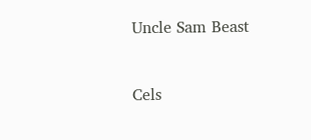Uncle Sam Beast


Cels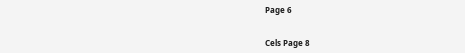Page 6


Cels Page 8